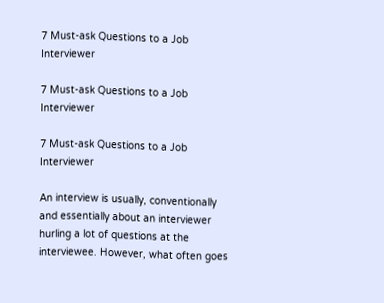7 Must-ask Questions to a Job Interviewer

7 Must-ask Questions to a Job Interviewer

7 Must-ask Questions to a Job Interviewer

An interview is usually, conventionally and essentially about an interviewer hurling a lot of questions at the interviewee. However, what often goes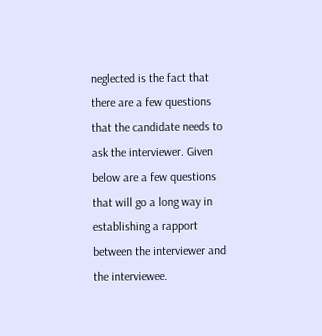neglected is the fact that there are a few questions that the candidate needs to ask the interviewer. Given below are a few questions that will go a long way in establishing a rapport between the interviewer and the interviewee.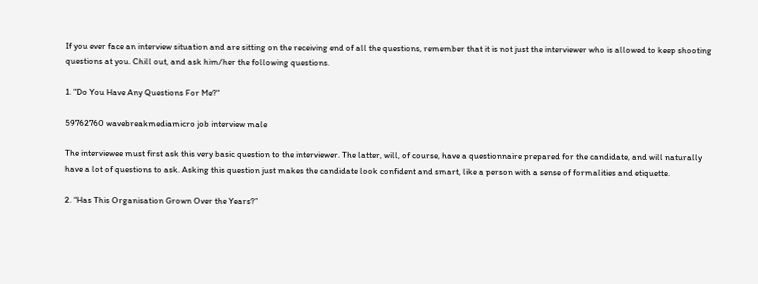If you ever face an interview situation and are sitting on the receiving end of all the questions, remember that it is not just the interviewer who is allowed to keep shooting questions at you. Chill out, and ask him/her the following questions.

1. "Do You Have Any Questions For Me?"

59762760 wavebreakmediamicro job interview male

The interviewee must first ask this very basic question to the interviewer. The latter, will, of course, have a questionnaire prepared for the candidate, and will naturally have a lot of questions to ask. Asking this question just makes the candidate look confident and smart, like a person with a sense of formalities and etiquette.

2. “Has This Organisation Grown Over the Years?”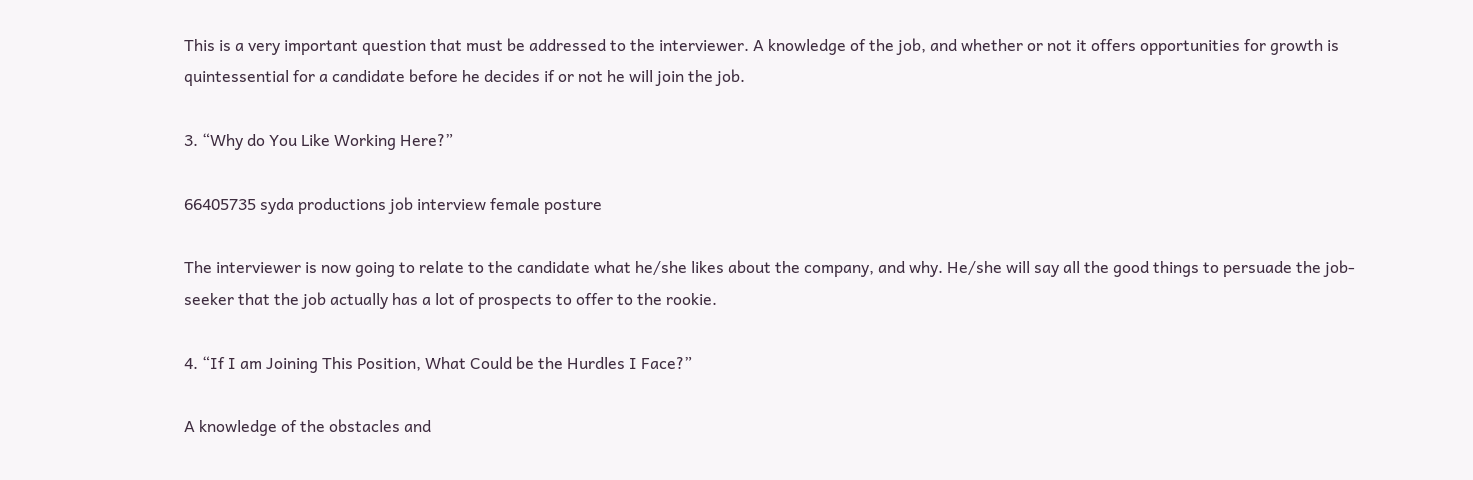This is a very important question that must be addressed to the interviewer. A knowledge of the job, and whether or not it offers opportunities for growth is quintessential for a candidate before he decides if or not he will join the job.

3. “Why do You Like Working Here?”

66405735 syda productions job interview female posture

The interviewer is now going to relate to the candidate what he/she likes about the company, and why. He/she will say all the good things to persuade the job-seeker that the job actually has a lot of prospects to offer to the rookie.

4. “If I am Joining This Position, What Could be the Hurdles I Face?”

A knowledge of the obstacles and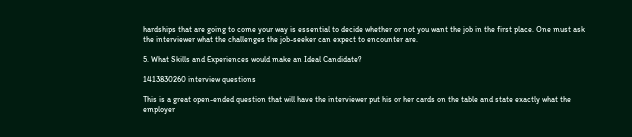hardships that are going to come your way is essential to decide whether or not you want the job in the first place. One must ask the interviewer what the challenges the job-seeker can expect to encounter are.

5. What Skills and Experiences would make an Ideal Candidate?

1413830260 interview questions

This is a great open-ended question that will have the interviewer put his or her cards on the table and state exactly what the employer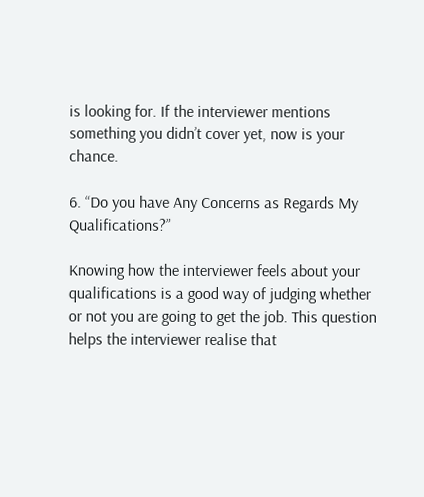is looking for. If the interviewer mentions something you didn’t cover yet, now is your chance.

6. “Do you have Any Concerns as Regards My Qualifications?”

Knowing how the interviewer feels about your qualifications is a good way of judging whether or not you are going to get the job. This question helps the interviewer realise that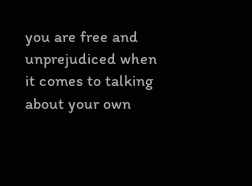you are free and unprejudiced when it comes to talking about your own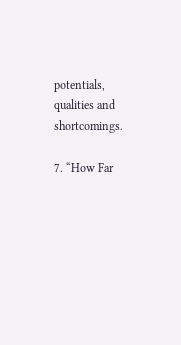potentials, qualities and shortcomings.

7. “How Far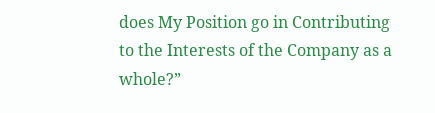does My Position go in Contributing to the Interests of the Company as a whole?”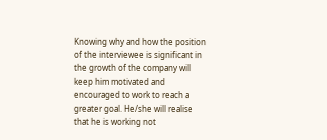Knowing why and how the position of the interviewee is significant in the growth of the company will keep him motivated and encouraged to work to reach a greater goal. He/she will realise that he is working not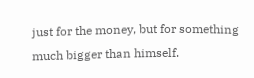just for the money, but for something much bigger than himself.